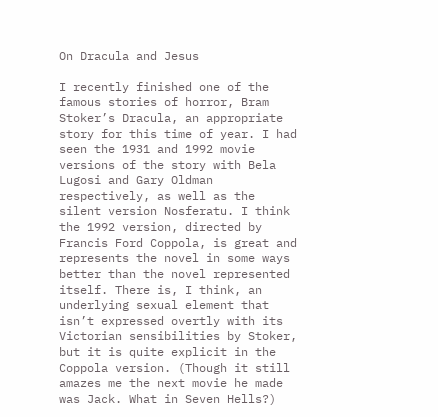On Dracula and Jesus

I recently finished one of the famous stories of horror, Bram Stoker’s Dracula, an appropriate story for this time of year. I had seen the 1931 and 1992 movie versions of the story with Bela Lugosi and Gary Oldman respectively, as well as the silent version Nosferatu. I think the 1992 version, directed by Francis Ford Coppola, is great and represents the novel in some ways better than the novel represented itself. There is, I think, an underlying sexual element that isn’t expressed overtly with its Victorian sensibilities by Stoker, but it is quite explicit in the Coppola version. (Though it still amazes me the next movie he made was Jack. What in Seven Hells?)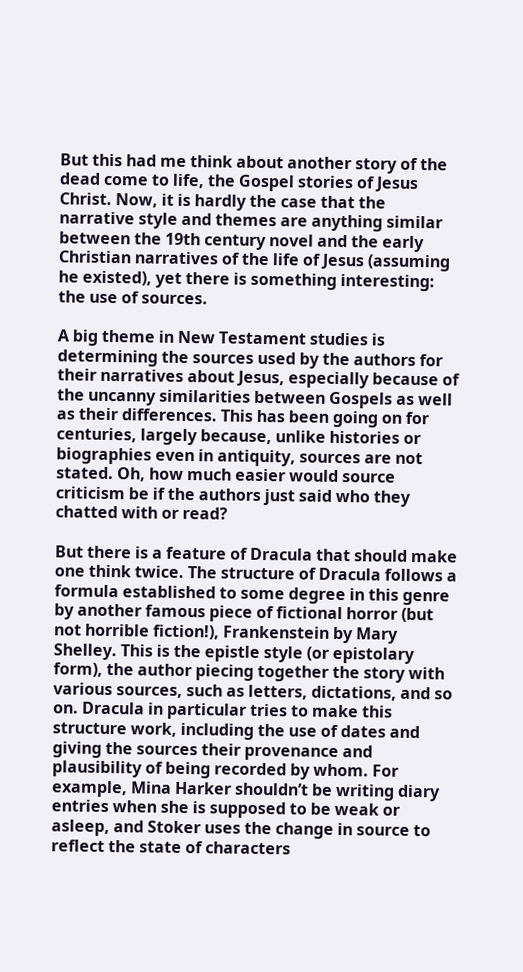But this had me think about another story of the dead come to life, the Gospel stories of Jesus Christ. Now, it is hardly the case that the narrative style and themes are anything similar between the 19th century novel and the early Christian narratives of the life of Jesus (assuming he existed), yet there is something interesting: the use of sources.

A big theme in New Testament studies is determining the sources used by the authors for their narratives about Jesus, especially because of the uncanny similarities between Gospels as well as their differences. This has been going on for centuries, largely because, unlike histories or biographies even in antiquity, sources are not stated. Oh, how much easier would source criticism be if the authors just said who they chatted with or read?

But there is a feature of Dracula that should make one think twice. The structure of Dracula follows a formula established to some degree in this genre by another famous piece of fictional horror (but not horrible fiction!), Frankenstein by Mary Shelley. This is the epistle style (or epistolary form), the author piecing together the story with various sources, such as letters, dictations, and so on. Dracula in particular tries to make this structure work, including the use of dates and giving the sources their provenance and plausibility of being recorded by whom. For example, Mina Harker shouldn’t be writing diary entries when she is supposed to be weak or asleep, and Stoker uses the change in source to reflect the state of characters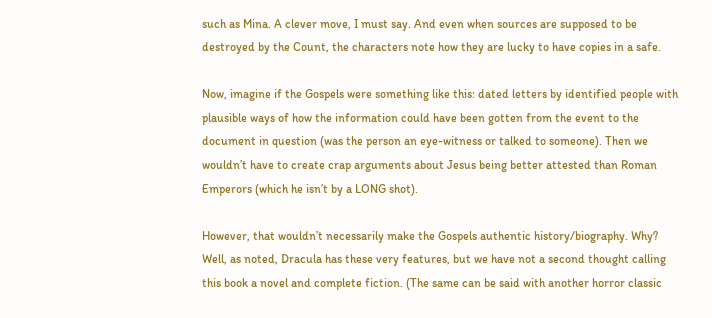such as Mina. A clever move, I must say. And even when sources are supposed to be destroyed by the Count, the characters note how they are lucky to have copies in a safe.

Now, imagine if the Gospels were something like this: dated letters by identified people with plausible ways of how the information could have been gotten from the event to the document in question (was the person an eye-witness or talked to someone). Then we wouldn’t have to create crap arguments about Jesus being better attested than Roman Emperors (which he isn’t by a LONG shot).

However, that wouldn’t necessarily make the Gospels authentic history/biography. Why? Well, as noted, Dracula has these very features, but we have not a second thought calling this book a novel and complete fiction. (The same can be said with another horror classic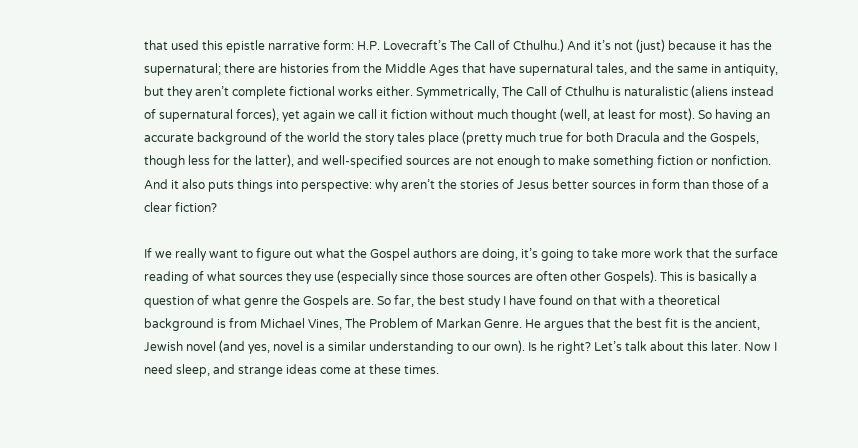that used this epistle narrative form: H.P. Lovecraft’s The Call of Cthulhu.) And it’s not (just) because it has the supernatural; there are histories from the Middle Ages that have supernatural tales, and the same in antiquity, but they aren’t complete fictional works either. Symmetrically, The Call of Cthulhu is naturalistic (aliens instead of supernatural forces), yet again we call it fiction without much thought (well, at least for most). So having an accurate background of the world the story tales place (pretty much true for both Dracula and the Gospels, though less for the latter), and well-specified sources are not enough to make something fiction or nonfiction. And it also puts things into perspective: why aren’t the stories of Jesus better sources in form than those of a clear fiction?

If we really want to figure out what the Gospel authors are doing, it’s going to take more work that the surface reading of what sources they use (especially since those sources are often other Gospels). This is basically a question of what genre the Gospels are. So far, the best study I have found on that with a theoretical background is from Michael Vines, The Problem of Markan Genre. He argues that the best fit is the ancient, Jewish novel (and yes, novel is a similar understanding to our own). Is he right? Let’s talk about this later. Now I need sleep, and strange ideas come at these times.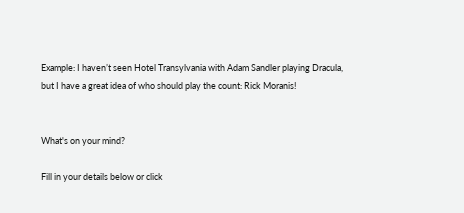Example: I haven’t seen Hotel Transylvania with Adam Sandler playing Dracula, but I have a great idea of who should play the count: Rick Moranis!


What's on your mind?

Fill in your details below or click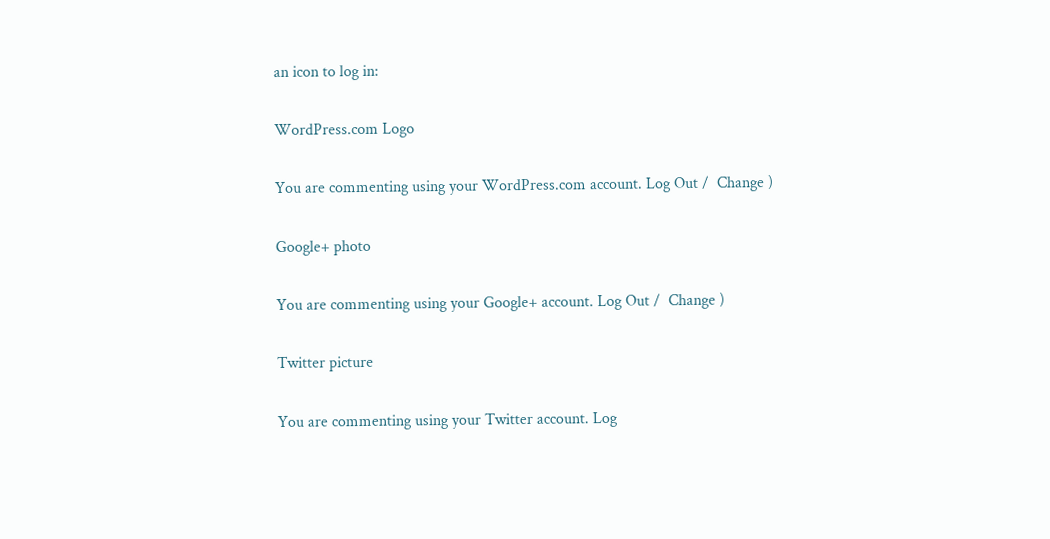an icon to log in:

WordPress.com Logo

You are commenting using your WordPress.com account. Log Out /  Change )

Google+ photo

You are commenting using your Google+ account. Log Out /  Change )

Twitter picture

You are commenting using your Twitter account. Log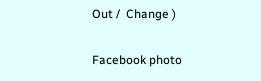Out /  Change )

Facebook photo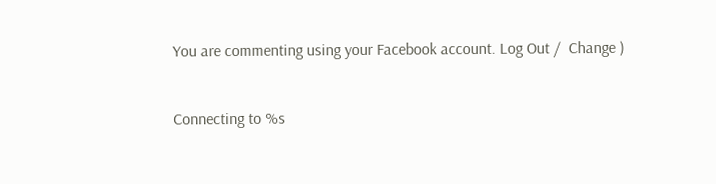You are commenting using your Facebook account. Log Out /  Change )


Connecting to %s